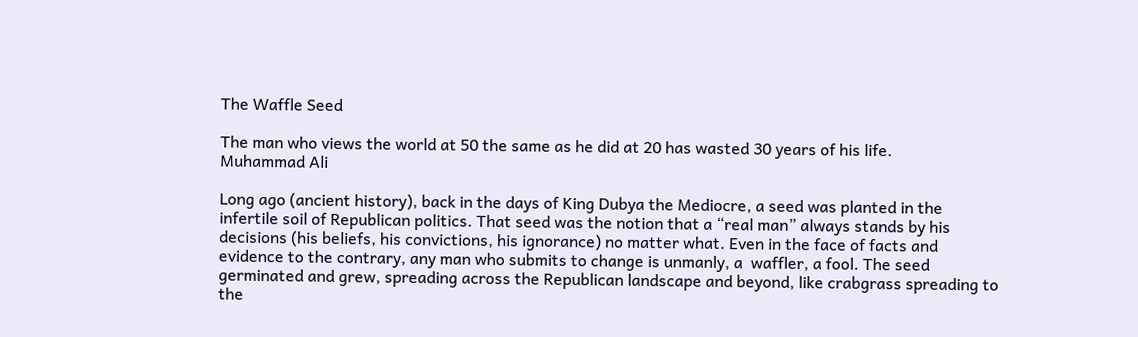The Waffle Seed

The man who views the world at 50 the same as he did at 20 has wasted 30 years of his life.
Muhammad Ali

Long ago (ancient history), back in the days of King Dubya the Mediocre, a seed was planted in the infertile soil of Republican politics. That seed was the notion that a “real man” always stands by his decisions (his beliefs, his convictions, his ignorance) no matter what. Even in the face of facts and evidence to the contrary, any man who submits to change is unmanly, a  waffler, a fool. The seed germinated and grew, spreading across the Republican landscape and beyond, like crabgrass spreading to the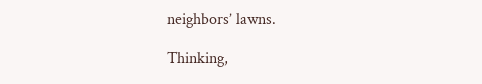neighbors’ lawns.

Thinking,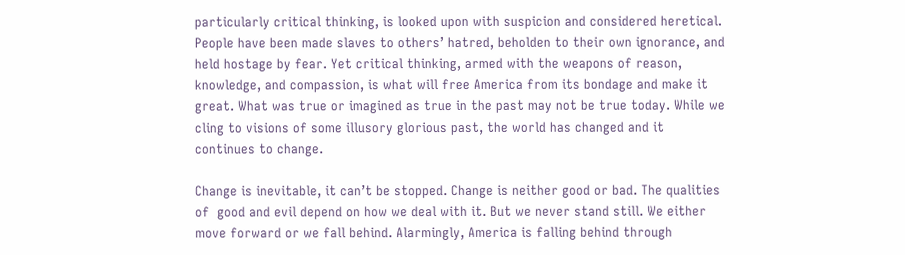particularly critical thinking, is looked upon with suspicion and considered heretical. People have been made slaves to others’ hatred, beholden to their own ignorance, and held hostage by fear. Yet critical thinking, armed with the weapons of reason, knowledge, and compassion, is what will free America from its bondage and make it great. What was true or imagined as true in the past may not be true today. While we cling to visions of some illusory glorious past, the world has changed and it continues to change.

Change is inevitable, it can’t be stopped. Change is neither good or bad. The qualities of  good and evil depend on how we deal with it. But we never stand still. We either move forward or we fall behind. Alarmingly, America is falling behind through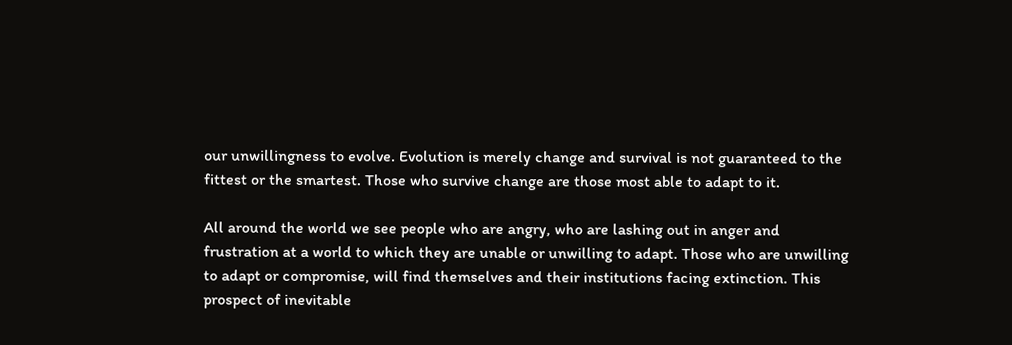our unwillingness to evolve. Evolution is merely change and survival is not guaranteed to the fittest or the smartest. Those who survive change are those most able to adapt to it.

All around the world we see people who are angry, who are lashing out in anger and frustration at a world to which they are unable or unwilling to adapt. Those who are unwilling to adapt or compromise, will find themselves and their institutions facing extinction. This prospect of inevitable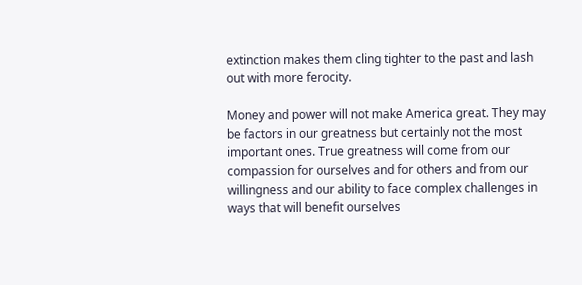extinction makes them cling tighter to the past and lash out with more ferocity.

Money and power will not make America great. They may be factors in our greatness but certainly not the most important ones. True greatness will come from our compassion for ourselves and for others and from our willingness and our ability to face complex challenges in ways that will benefit ourselves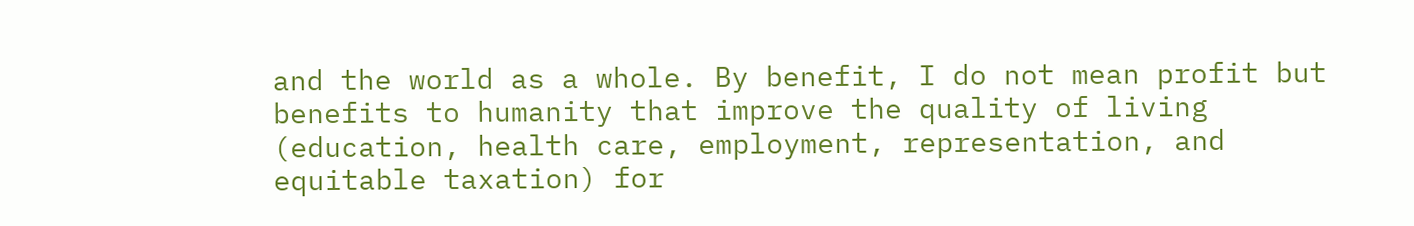and the world as a whole. By benefit, I do not mean profit but benefits to humanity that improve the quality of living (education, health care, employment, representation, and equitable taxation) for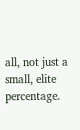all, not just a small, elite percentage.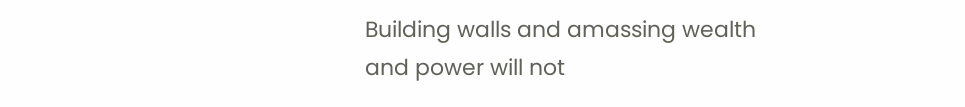Building walls and amassing wealth and power will not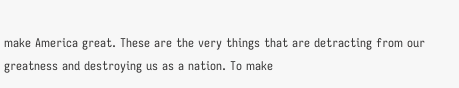make America great. These are the very things that are detracting from our greatness and destroying us as a nation. To make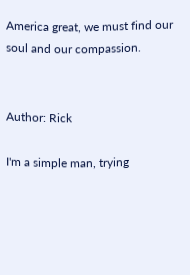America great, we must find our soul and our compassion.


Author: Rick

I'm a simple man, trying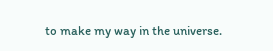to make my way in the universe.